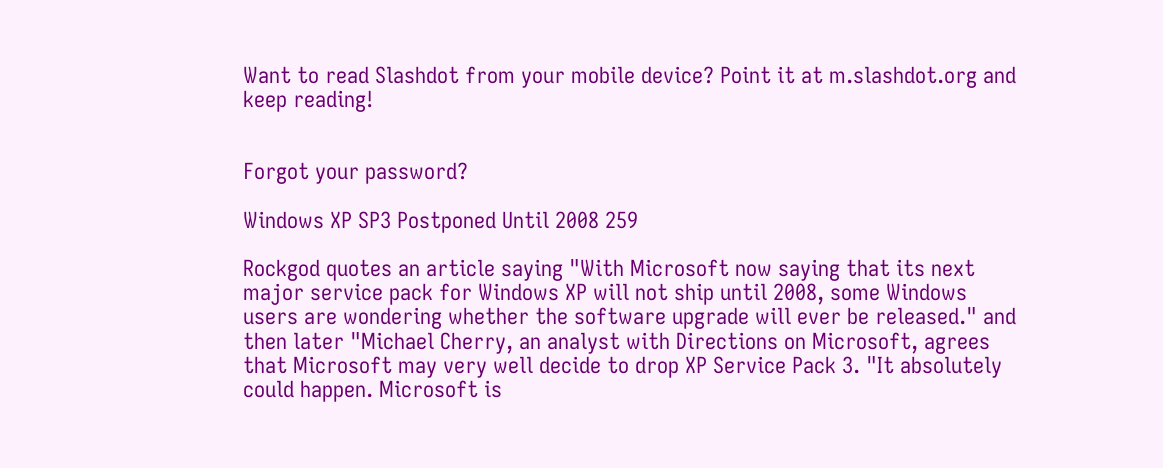Want to read Slashdot from your mobile device? Point it at m.slashdot.org and keep reading!


Forgot your password?

Windows XP SP3 Postponed Until 2008 259

Rockgod quotes an article saying "With Microsoft now saying that its next major service pack for Windows XP will not ship until 2008, some Windows users are wondering whether the software upgrade will ever be released." and then later "Michael Cherry, an analyst with Directions on Microsoft, agrees that Microsoft may very well decide to drop XP Service Pack 3. "It absolutely could happen. Microsoft is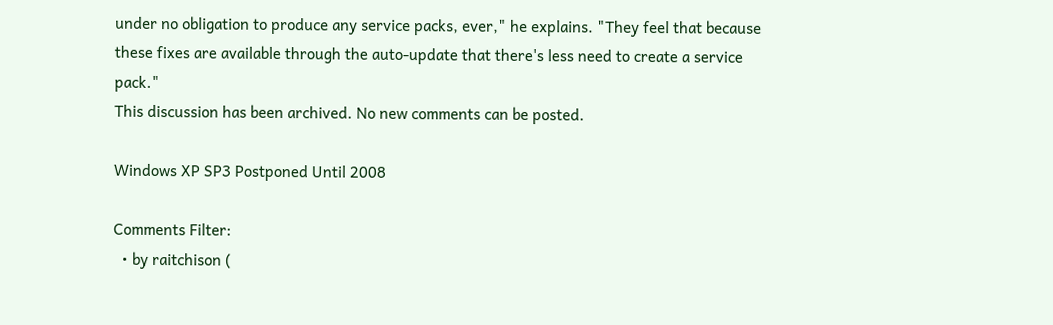under no obligation to produce any service packs, ever," he explains. "They feel that because these fixes are available through the auto-update that there's less need to create a service pack."
This discussion has been archived. No new comments can be posted.

Windows XP SP3 Postponed Until 2008

Comments Filter:
  • by raitchison (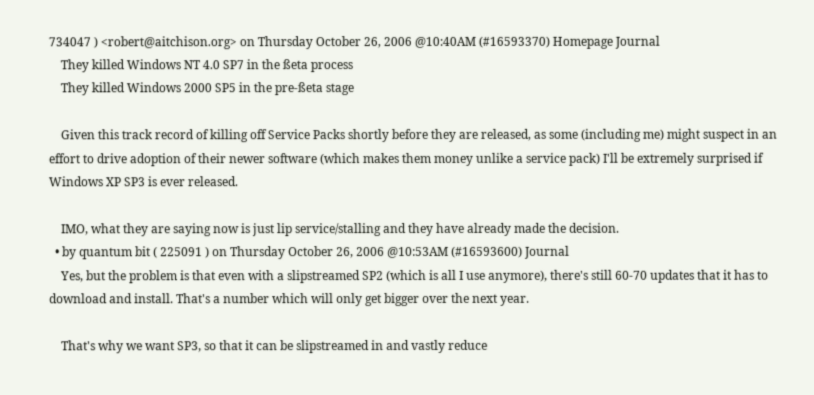734047 ) <robert@aitchison.org> on Thursday October 26, 2006 @10:40AM (#16593370) Homepage Journal
    They killed Windows NT 4.0 SP7 in the ßeta process
    They killed Windows 2000 SP5 in the pre-ßeta stage

    Given this track record of killing off Service Packs shortly before they are released, as some (including me) might suspect in an effort to drive adoption of their newer software (which makes them money unlike a service pack) I'll be extremely surprised if Windows XP SP3 is ever released.

    IMO, what they are saying now is just lip service/stalling and they have already made the decision.
  • by quantum bit ( 225091 ) on Thursday October 26, 2006 @10:53AM (#16593600) Journal
    Yes, but the problem is that even with a slipstreamed SP2 (which is all I use anymore), there's still 60-70 updates that it has to download and install. That's a number which will only get bigger over the next year.

    That's why we want SP3, so that it can be slipstreamed in and vastly reduce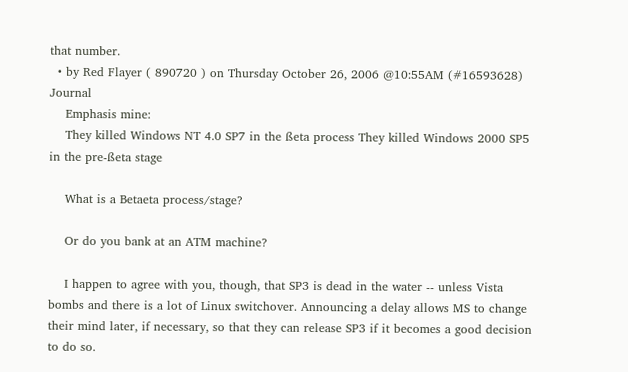that number.
  • by Red Flayer ( 890720 ) on Thursday October 26, 2006 @10:55AM (#16593628) Journal
    Emphasis mine:
    They killed Windows NT 4.0 SP7 in the ßeta process They killed Windows 2000 SP5 in the pre-ßeta stage

    What is a Betaeta process/stage?

    Or do you bank at an ATM machine?

    I happen to agree with you, though, that SP3 is dead in the water -- unless Vista bombs and there is a lot of Linux switchover. Announcing a delay allows MS to change their mind later, if necessary, so that they can release SP3 if it becomes a good decision to do so.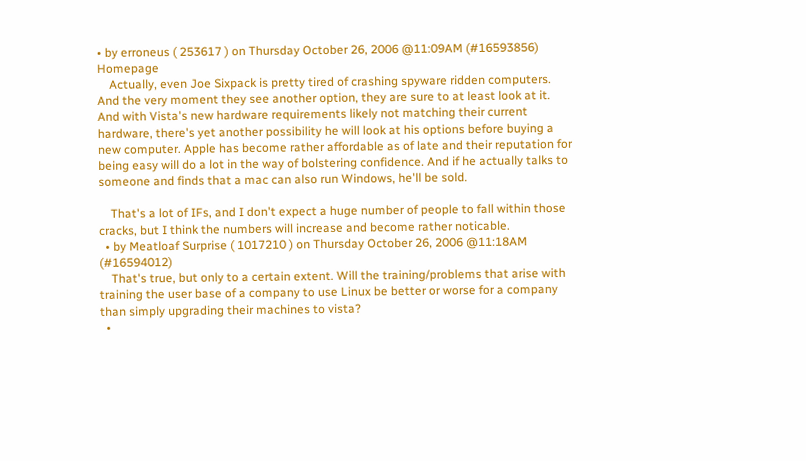• by erroneus ( 253617 ) on Thursday October 26, 2006 @11:09AM (#16593856) Homepage
    Actually, even Joe Sixpack is pretty tired of crashing spyware ridden computers. And the very moment they see another option, they are sure to at least look at it. And with Vista's new hardware requirements likely not matching their current hardware, there's yet another possibility he will look at his options before buying a new computer. Apple has become rather affordable as of late and their reputation for being easy will do a lot in the way of bolstering confidence. And if he actually talks to someone and finds that a mac can also run Windows, he'll be sold.

    That's a lot of IFs, and I don't expect a huge number of people to fall within those cracks, but I think the numbers will increase and become rather noticable.
  • by Meatloaf Surprise ( 1017210 ) on Thursday October 26, 2006 @11:18AM (#16594012)
    That's true, but only to a certain extent. Will the training/problems that arise with training the user base of a company to use Linux be better or worse for a company than simply upgrading their machines to vista?
  •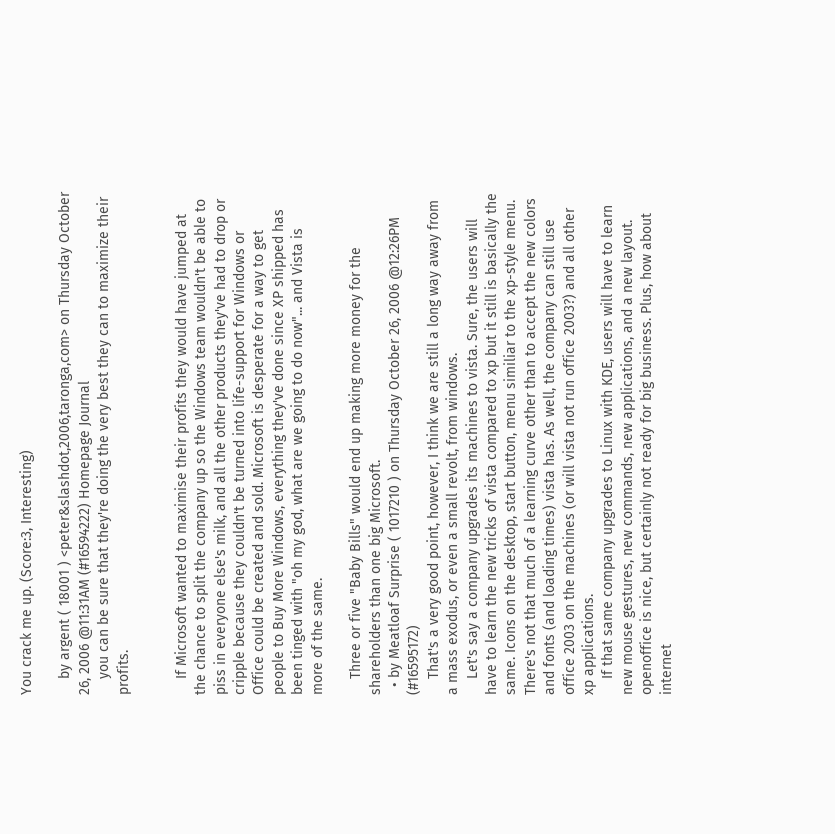You crack me up. (Score:3, Interesting)

    by argent ( 18001 ) <peter&slashdot,2006,taronga,com> on Thursday October 26, 2006 @11:31AM (#16594222) Homepage Journal
    you can be sure that they're doing the very best they can to maximize their profits.


    If Microsoft wanted to maximise their profits they would have jumped at the chance to split the company up so the Windows team wouldn't be able to piss in everyone else's milk, and all the other products they've had to drop or cripple because they couldn't be turned into life-support for Windows or Office could be created and sold. Microsoft is desperate for a way to get people to Buy More Windows, everything they've done since XP shipped has been tinged with "oh my god, what are we going to do now"... and Vista is more of the same.

    Three or five "Baby Bills" would end up making more money for the shareholders than one big Microsoft.
  • by Meatloaf Surprise ( 1017210 ) on Thursday October 26, 2006 @12:26PM (#16595172)
    That's a very good point, however, I think we are still a long way away from a mass exodus, or even a small revolt, from windows.
    Let's say a company upgrades its machines to vista. Sure, the users will have to learn the new tricks of vista compared to xp but it still is basically the same. Icons on the desktop, start button, menu similiar to the xp-style menu. There's not that much of a learning curve other than to accept the new colors and fonts (and loading times) vista has. As well, the company can still use office 2003 on the machines (or will vista not run office 2003?) and all other xp applications.
    If that same company upgrades to Linux with KDE, users will have to learn new mouse gestures, new commands, new applications, and a new layout. openoffice is nice, but certainly not ready for big business. Plus, how about internet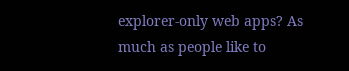explorer-only web apps? As much as people like to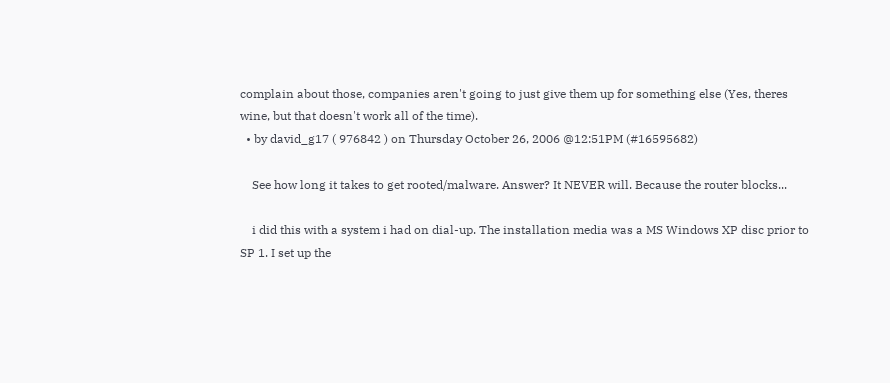complain about those, companies aren't going to just give them up for something else (Yes, theres wine, but that doesn't work all of the time).
  • by david_g17 ( 976842 ) on Thursday October 26, 2006 @12:51PM (#16595682)

    See how long it takes to get rooted/malware. Answer? It NEVER will. Because the router blocks...

    i did this with a system i had on dial-up. The installation media was a MS Windows XP disc prior to SP 1. I set up the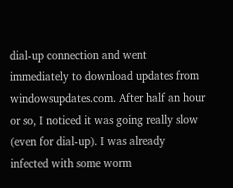dial-up connection and went immediately to download updates from windowsupdates.com. After half an hour or so, I noticed it was going really slow (even for dial-up). I was already infected with some worm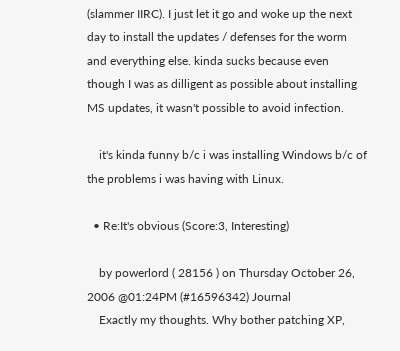(slammer IIRC). I just let it go and woke up the next day to install the updates / defenses for the worm and everything else. kinda sucks because even though I was as dilligent as possible about installing MS updates, it wasn't possible to avoid infection.

    it's kinda funny b/c i was installing Windows b/c of the problems i was having with Linux.

  • Re:It's obvious (Score:3, Interesting)

    by powerlord ( 28156 ) on Thursday October 26, 2006 @01:24PM (#16596342) Journal
    Exactly my thoughts. Why bother patching XP,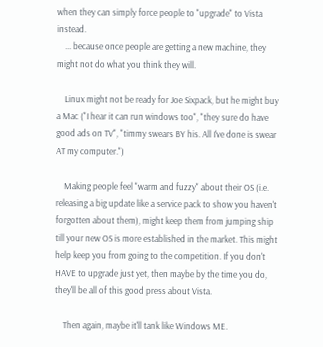when they can simply force people to "upgrade" to Vista instead.
    ... because once people are getting a new machine, they might not do what you think they will.

    Linux might not be ready for Joe Sixpack, but he might buy a Mac ("I hear it can run windows too", "they sure do have good ads on TV", "timmy swears BY his. All I've done is swear AT my computer.")

    Making people feel "warm and fuzzy" about their OS (i.e. releasing a big update like a service pack to show you haven't forgotten about them), might keep them from jumping ship till your new OS is more established in the market. This might help keep you from going to the competition. If you don't HAVE to upgrade just yet, then maybe by the time you do, they'll be all of this good press about Vista.

    Then again, maybe it'll tank like Windows ME.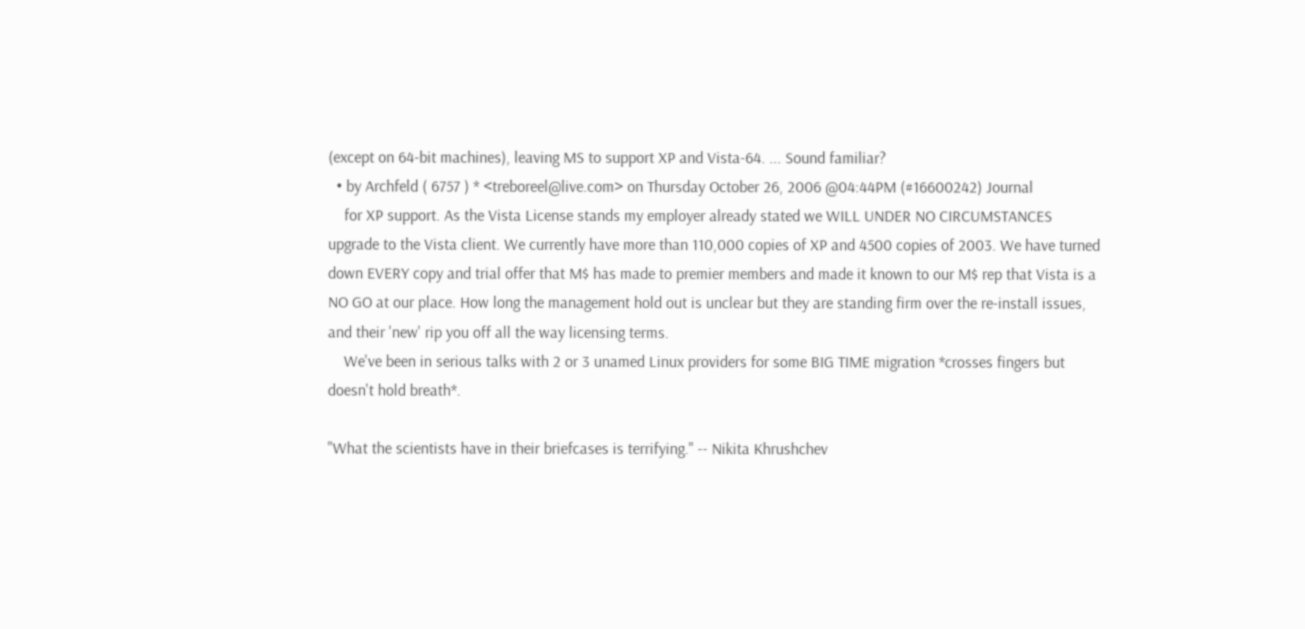(except on 64-bit machines), leaving MS to support XP and Vista-64. ... Sound familiar?
  • by Archfeld ( 6757 ) * <treboreel@live.com> on Thursday October 26, 2006 @04:44PM (#16600242) Journal
    for XP support. As the Vista License stands my employer already stated we WILL UNDER NO CIRCUMSTANCES upgrade to the Vista client. We currently have more than 110,000 copies of XP and 4500 copies of 2003. We have turned down EVERY copy and trial offer that M$ has made to premier members and made it known to our M$ rep that Vista is a NO GO at our place. How long the management hold out is unclear but they are standing firm over the re-install issues, and their 'new' rip you off all the way licensing terms.
    We've been in serious talks with 2 or 3 unamed Linux providers for some BIG TIME migration *crosses fingers but doesn't hold breath*.

"What the scientists have in their briefcases is terrifying." -- Nikita Khrushchev